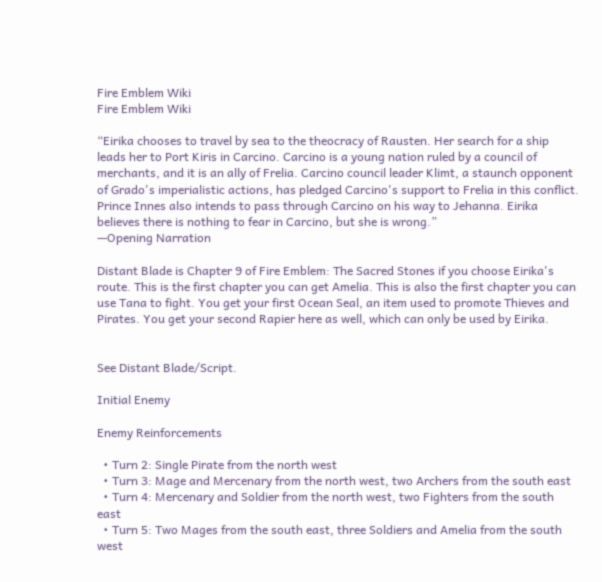Fire Emblem Wiki
Fire Emblem Wiki

“Eirika chooses to travel by sea to the theocracy of Rausten. Her search for a ship leads her to Port Kiris in Carcino. Carcino is a young nation ruled by a council of merchants, and it is an ally of Frelia. Carcino council leader Klimt, a staunch opponent of Grado's imperialistic actions, has pledged Carcino's support to Frelia in this conflict. Prince Innes also intends to pass through Carcino on his way to Jehanna. Eirika believes there is nothing to fear in Carcino, but she is wrong.”
—Opening Narration

Distant Blade is Chapter 9 of Fire Emblem: The Sacred Stones if you choose Eirika's route. This is the first chapter you can get Amelia. This is also the first chapter you can use Tana to fight. You get your first Ocean Seal, an item used to promote Thieves and Pirates. You get your second Rapier here as well, which can only be used by Eirika.


See Distant Blade/Script.

Initial Enemy

Enemy Reinforcements

  • Turn 2: Single Pirate from the north west
  • Turn 3: Mage and Mercenary from the north west, two Archers from the south east
  • Turn 4: Mercenary and Soldier from the north west, two Fighters from the south east
  • Turn 5: Two Mages from the south east, three Soldiers and Amelia from the south west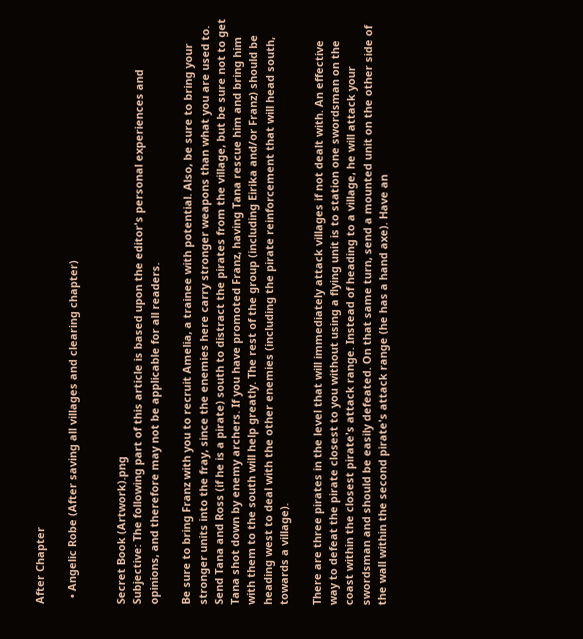After Chapter

  • Angelic Robe (After saving all villages and clearing chapter)


Secret Book (Artwork).png
Subjective: The following part of this article is based upon the editor's personal experiences and opinions, and therefore may not be applicable for all readers.

Be sure to bring Franz with you to recruit Amelia, a trainee with potential. Also, be sure to bring your stronger units into the fray, since the enemies here carry stronger weapons than what you are used to. Send Tana and Ross (if he is a pirate) south to distract the pirates from the village, but be sure not to get Tana shot down by enemy archers. If you have promoted Franz, having Tana rescue him and bring him with them to the south will help greatly. The rest of the group (including Eirika and/or Franz) should be heading west to deal with the other enemies (including the pirate reinforcement that will head south, towards a village).

There are three pirates in the level that will immediately attack villages if not dealt with. An effective way to defeat the pirate closest to you without using a flying unit is to station one swordsman on the coast within the closest pirate's attack range. Instead of heading to a village, he will attack your swordsman and should be easily defeated. On that same turn, send a mounted unit on the other side of the wall within the second pirate's attack range (he has a hand axe). Have an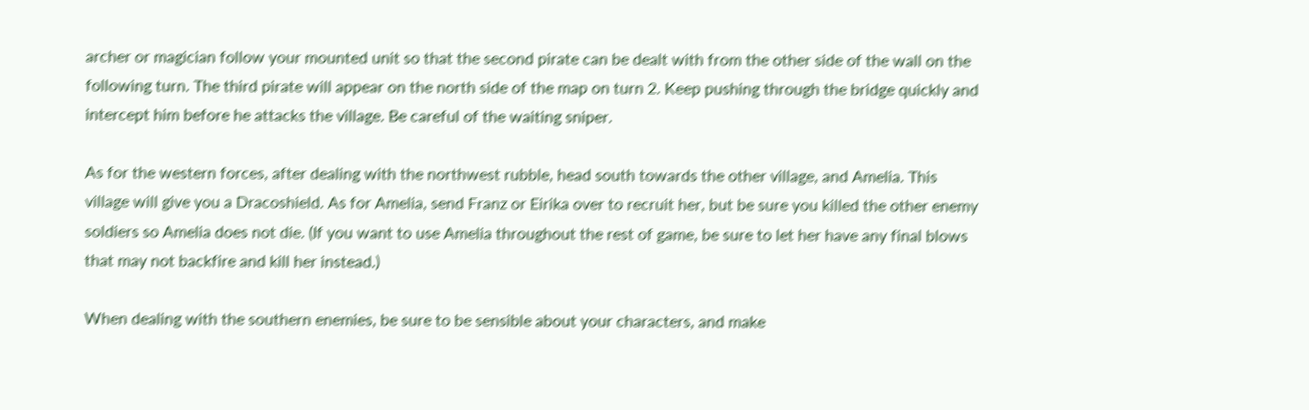archer or magician follow your mounted unit so that the second pirate can be dealt with from the other side of the wall on the following turn. The third pirate will appear on the north side of the map on turn 2. Keep pushing through the bridge quickly and intercept him before he attacks the village. Be careful of the waiting sniper.

As for the western forces, after dealing with the northwest rubble, head south towards the other village, and Amelia. This village will give you a Dracoshield. As for Amelia, send Franz or Eirika over to recruit her, but be sure you killed the other enemy soldiers so Amelia does not die. (If you want to use Amelia throughout the rest of game, be sure to let her have any final blows that may not backfire and kill her instead.)

When dealing with the southern enemies, be sure to be sensible about your characters, and make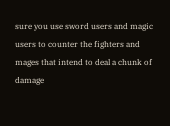sure you use sword users and magic users to counter the fighters and mages that intend to deal a chunk of damage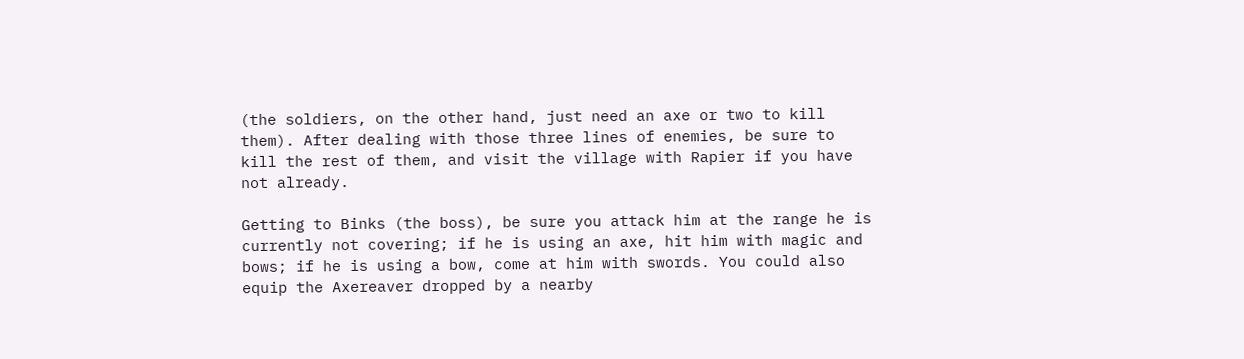(the soldiers, on the other hand, just need an axe or two to kill them). After dealing with those three lines of enemies, be sure to kill the rest of them, and visit the village with Rapier if you have not already.

Getting to Binks (the boss), be sure you attack him at the range he is currently not covering; if he is using an axe, hit him with magic and bows; if he is using a bow, come at him with swords. You could also equip the Axereaver dropped by a nearby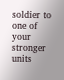soldier to one of your stronger units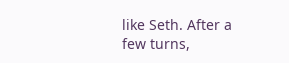like Seth. After a few turns,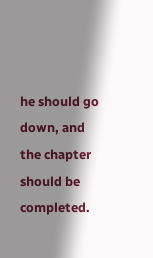he should go down, and the chapter should be completed.